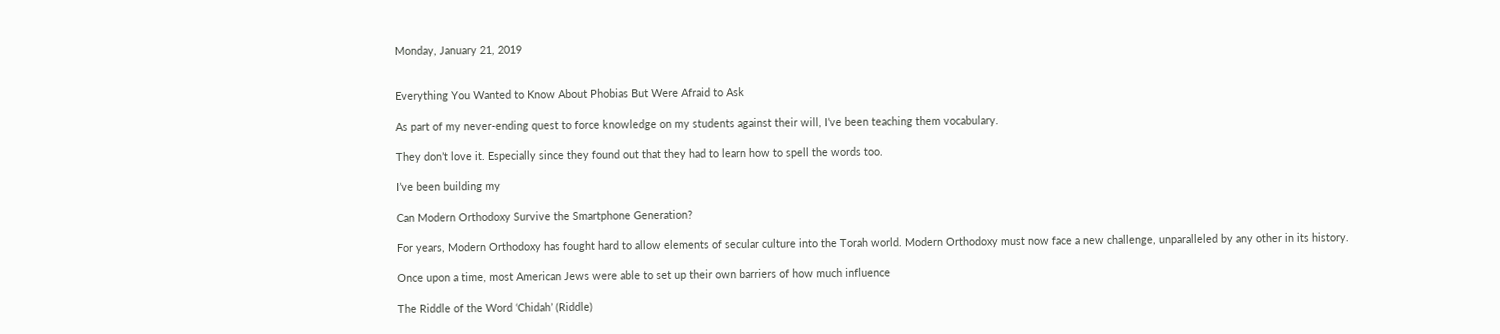Monday, January 21, 2019


Everything You Wanted to Know About Phobias But Were Afraid to Ask

As part of my never-ending quest to force knowledge on my students against their will, I’ve been teaching them vocabulary.

They don’t love it. Especially since they found out that they had to learn how to spell the words too.

I’ve been building my

Can Modern Orthodoxy Survive the Smartphone Generation?

For years, Modern Orthodoxy has fought hard to allow elements of secular culture into the Torah world. Modern Orthodoxy must now face a new challenge, unparalleled by any other in its history.

Once upon a time, most American Jews were able to set up their own barriers of how much influence

The Riddle of the Word ‘Chidah’ (Riddle)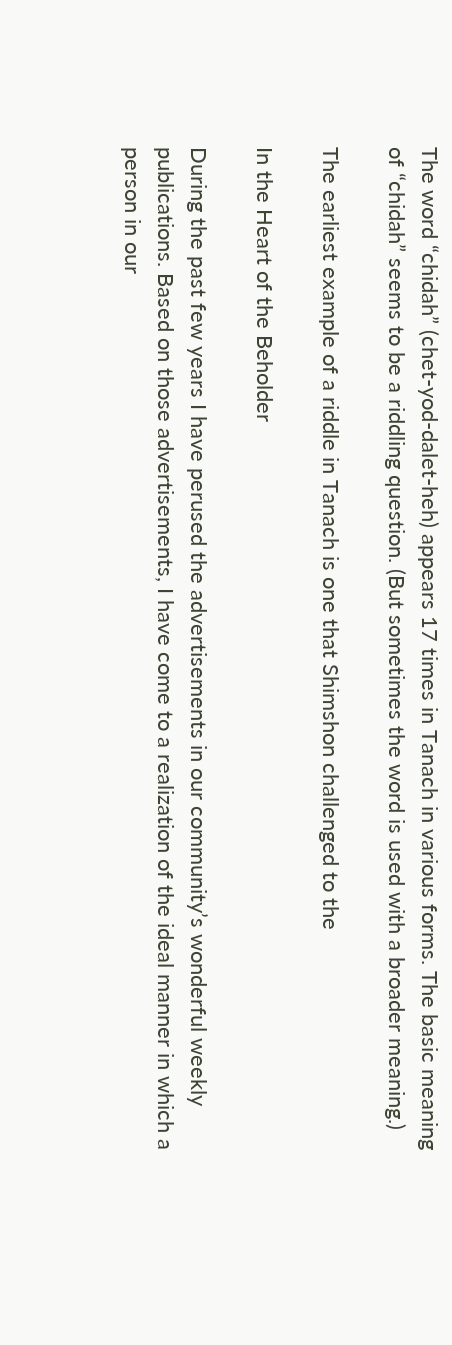The word “chidah” (chet-yod-dalet-heh) appears 17 times in Tanach in various forms. The basic meaning of “chidah” seems to be a riddling question. (But sometimes the word is used with a broader meaning.)

The earliest example of a riddle in Tanach is one that Shimshon challenged to the

In the Heart of the Beholder

During the past few years I have perused the advertisements in our community’s wonderful weekly publications. Based on those advertisements, I have come to a realization of the ideal manner in which a person in our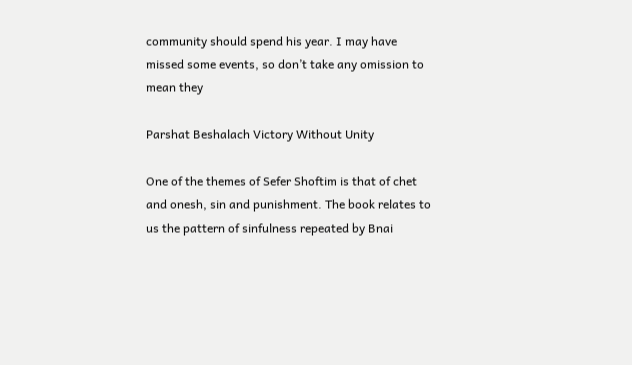community should spend his year. I may have missed some events, so don’t take any omission to mean they

Parshat Beshalach Victory Without Unity

One of the themes of Sefer Shoftim is that of chet and onesh, sin and punishment. The book relates to us the pattern of sinfulness repeated by Bnai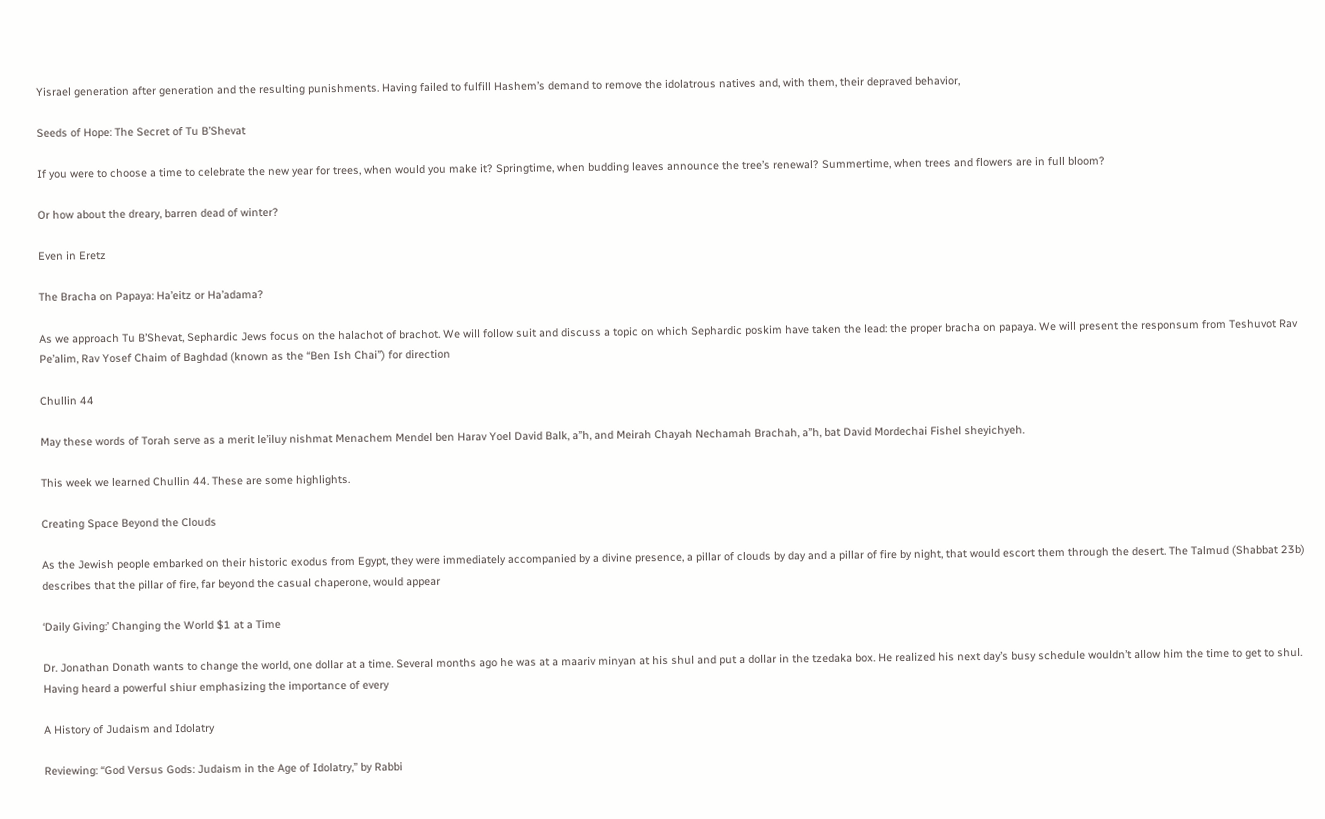Yisrael generation after generation and the resulting punishments. Having failed to fulfill Hashem’s demand to remove the idolatrous natives and, with them, their depraved behavior,

Seeds of Hope: The Secret of Tu B’Shevat

If you were to choose a time to celebrate the new year for trees, when would you make it? Springtime, when budding leaves announce the tree’s renewal? Summertime, when trees and flowers are in full bloom?

Or how about the dreary, barren dead of winter?

Even in Eretz

The Bracha on Papaya: Ha’eitz or Ha’adama?

As we approach Tu B’Shevat, Sephardic Jews focus on the halachot of brachot. We will follow suit and discuss a topic on which Sephardic poskim have taken the lead: the proper bracha on papaya. We will present the responsum from Teshuvot Rav Pe’alim, Rav Yosef Chaim of Baghdad (known as the “Ben Ish Chai”) for direction

Chullin 44

May these words of Torah serve as a merit le’iluy nishmat Menachem Mendel ben Harav Yoel David Balk, a”h, and Meirah Chayah Nechamah Brachah, a”h, bat David Mordechai Fishel sheyichyeh.

This week we learned Chullin 44. These are some highlights.

Creating Space Beyond the Clouds

As the Jewish people embarked on their historic exodus from Egypt, they were immediately accompanied by a divine presence, a pillar of clouds by day and a pillar of fire by night, that would escort them through the desert. The Talmud (Shabbat 23b) describes that the pillar of fire, far beyond the casual chaperone, would appear

‘Daily Giving:’ Changing the World $1 at a Time

Dr. Jonathan Donath wants to change the world, one dollar at a time. Several months ago he was at a maariv minyan at his shul and put a dollar in the tzedaka box. He realized his next day’s busy schedule wouldn’t allow him the time to get to shul. Having heard a powerful shiur emphasizing the importance of every

A History of Judaism and Idolatry

Reviewing: “God Versus Gods: Judaism in the Age of Idolatry,” by Rabbi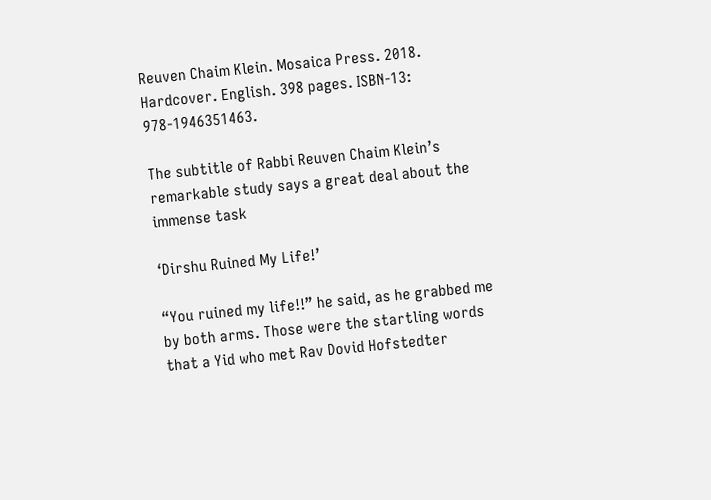Reuven Chaim Klein. Mosaica Press. 2018. Hardcover. English. 398 pages. ISBN-13: 978-1946351463.

The subtitle of Rabbi Reuven Chaim Klein’s remarkable study says a great deal about the immense task

‘Dirshu Ruined My Life!’

“You ruined my life!!” he said, as he grabbed me by both arms. Those were the startling words that a Yid who met Rav Dovid Hofstedter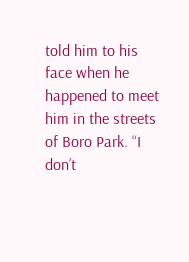told him to his face when he happened to meet him in the streets of Boro Park. “I don’t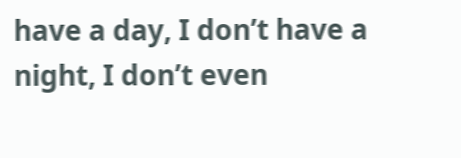have a day, I don’t have a night, I don’t even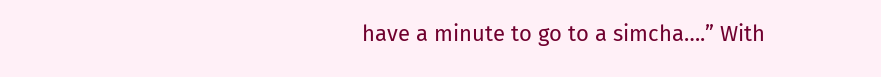have a minute to go to a simcha….” With